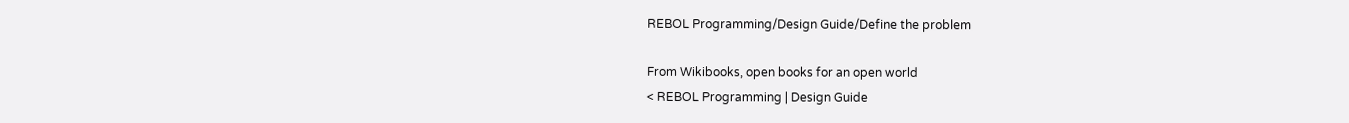REBOL Programming/Design Guide/Define the problem

From Wikibooks, open books for an open world
< REBOL Programming | Design Guide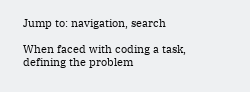Jump to: navigation, search

When faced with coding a task, defining the problem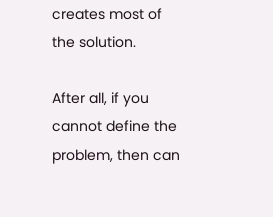creates most of the solution.

After all, if you cannot define the problem, then can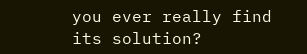you ever really find its solution?